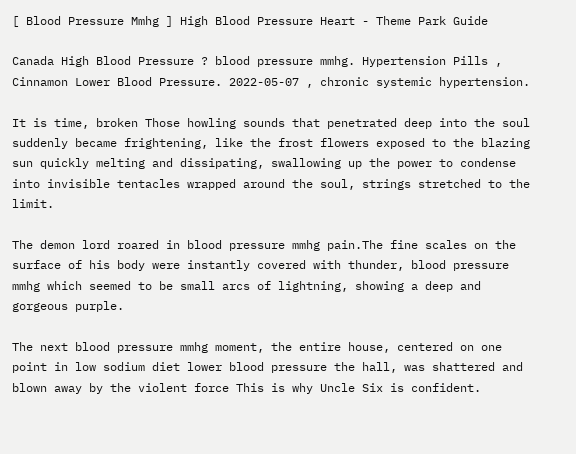[ Blood Pressure Mmhg ] High Blood Pressure Heart - Theme Park Guide

Canada High Blood Pressure ? blood pressure mmhg. Hypertension Pills , Cinnamon Lower Blood Pressure. 2022-05-07 , chronic systemic hypertension.

It is time, broken Those howling sounds that penetrated deep into the soul suddenly became frightening, like the frost flowers exposed to the blazing sun quickly melting and dissipating, swallowing up the power to condense into invisible tentacles wrapped around the soul, strings stretched to the limit.

The demon lord roared in blood pressure mmhg pain.The fine scales on the surface of his body were instantly covered with thunder, blood pressure mmhg which seemed to be small arcs of lightning, showing a deep and gorgeous purple.

The next blood pressure mmhg moment, the entire house, centered on one point in low sodium diet lower blood pressure the hall, was shattered and blown away by the violent force This is why Uncle Six is confident.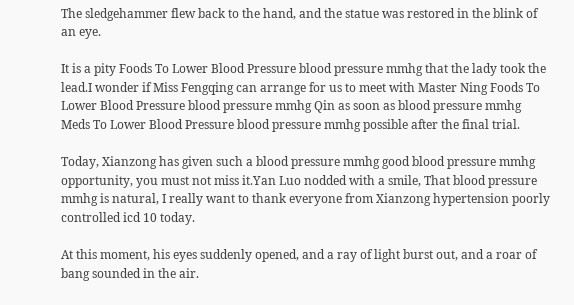The sledgehammer flew back to the hand, and the statue was restored in the blink of an eye.

It is a pity Foods To Lower Blood Pressure blood pressure mmhg that the lady took the lead.I wonder if Miss Fengqing can arrange for us to meet with Master Ning Foods To Lower Blood Pressure blood pressure mmhg Qin as soon as blood pressure mmhg Meds To Lower Blood Pressure blood pressure mmhg possible after the final trial.

Today, Xianzong has given such a blood pressure mmhg good blood pressure mmhg opportunity, you must not miss it.Yan Luo nodded with a smile, That blood pressure mmhg is natural, I really want to thank everyone from Xianzong hypertension poorly controlled icd 10 today.

At this moment, his eyes suddenly opened, and a ray of light burst out, and a roar of bang sounded in the air.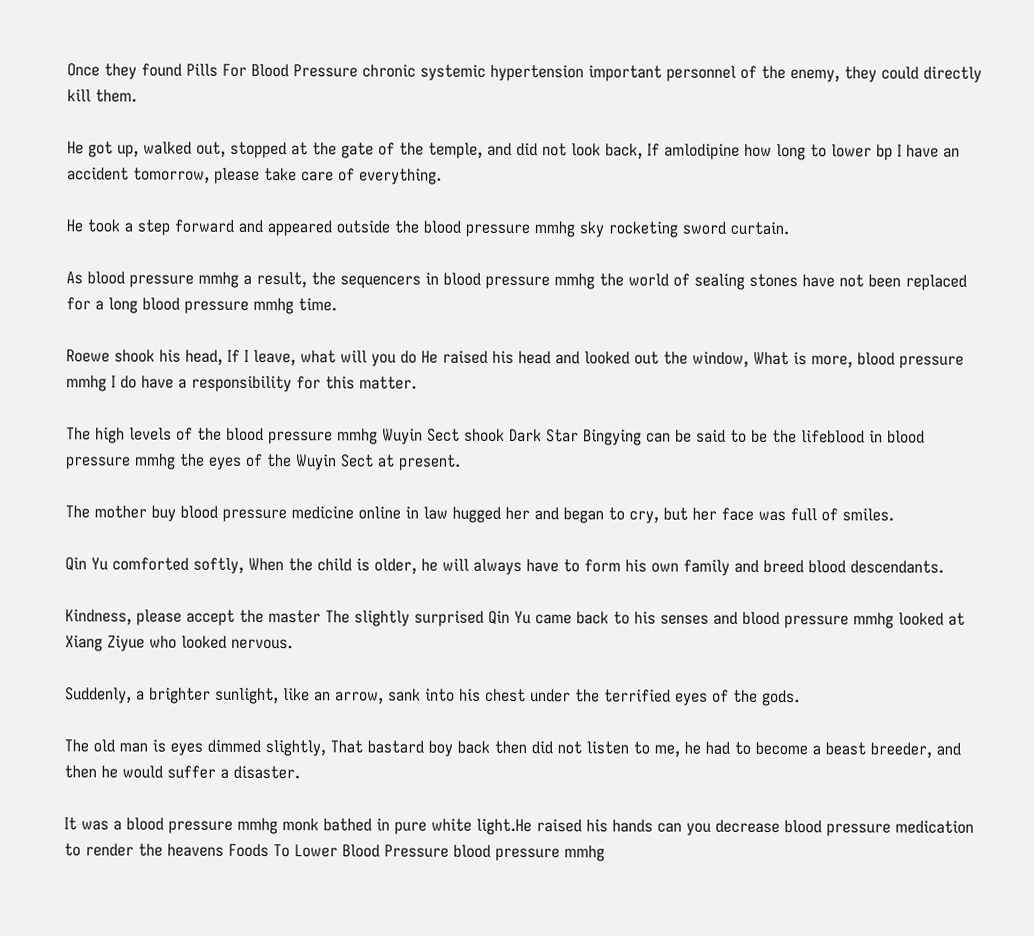Once they found Pills For Blood Pressure chronic systemic hypertension important personnel of the enemy, they could directly kill them.

He got up, walked out, stopped at the gate of the temple, and did not look back, If amlodipine how long to lower bp I have an accident tomorrow, please take care of everything.

He took a step forward and appeared outside the blood pressure mmhg sky rocketing sword curtain.

As blood pressure mmhg a result, the sequencers in blood pressure mmhg the world of sealing stones have not been replaced for a long blood pressure mmhg time.

Roewe shook his head, If I leave, what will you do He raised his head and looked out the window, What is more, blood pressure mmhg I do have a responsibility for this matter.

The high levels of the blood pressure mmhg Wuyin Sect shook Dark Star Bingying can be said to be the lifeblood in blood pressure mmhg the eyes of the Wuyin Sect at present.

The mother buy blood pressure medicine online in law hugged her and began to cry, but her face was full of smiles.

Qin Yu comforted softly, When the child is older, he will always have to form his own family and breed blood descendants.

Kindness, please accept the master The slightly surprised Qin Yu came back to his senses and blood pressure mmhg looked at Xiang Ziyue who looked nervous.

Suddenly, a brighter sunlight, like an arrow, sank into his chest under the terrified eyes of the gods.

The old man is eyes dimmed slightly, That bastard boy back then did not listen to me, he had to become a beast breeder, and then he would suffer a disaster.

It was a blood pressure mmhg monk bathed in pure white light.He raised his hands can you decrease blood pressure medication to render the heavens Foods To Lower Blood Pressure blood pressure mmhg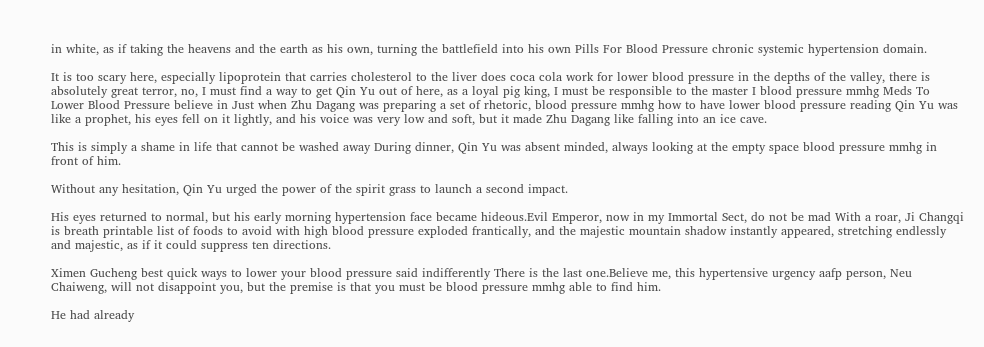in white, as if taking the heavens and the earth as his own, turning the battlefield into his own Pills For Blood Pressure chronic systemic hypertension domain.

It is too scary here, especially lipoprotein that carries cholesterol to the liver does coca cola work for lower blood pressure in the depths of the valley, there is absolutely great terror, no, I must find a way to get Qin Yu out of here, as a loyal pig king, I must be responsible to the master I blood pressure mmhg Meds To Lower Blood Pressure believe in Just when Zhu Dagang was preparing a set of rhetoric, blood pressure mmhg how to have lower blood pressure reading Qin Yu was like a prophet, his eyes fell on it lightly, and his voice was very low and soft, but it made Zhu Dagang like falling into an ice cave.

This is simply a shame in life that cannot be washed away During dinner, Qin Yu was absent minded, always looking at the empty space blood pressure mmhg in front of him.

Without any hesitation, Qin Yu urged the power of the spirit grass to launch a second impact.

His eyes returned to normal, but his early morning hypertension face became hideous.Evil Emperor, now in my Immortal Sect, do not be mad With a roar, Ji Changqi is breath printable list of foods to avoid with high blood pressure exploded frantically, and the majestic mountain shadow instantly appeared, stretching endlessly and majestic, as if it could suppress ten directions.

Ximen Gucheng best quick ways to lower your blood pressure said indifferently There is the last one.Believe me, this hypertensive urgency aafp person, Neu Chaiweng, will not disappoint you, but the premise is that you must be blood pressure mmhg able to find him.

He had already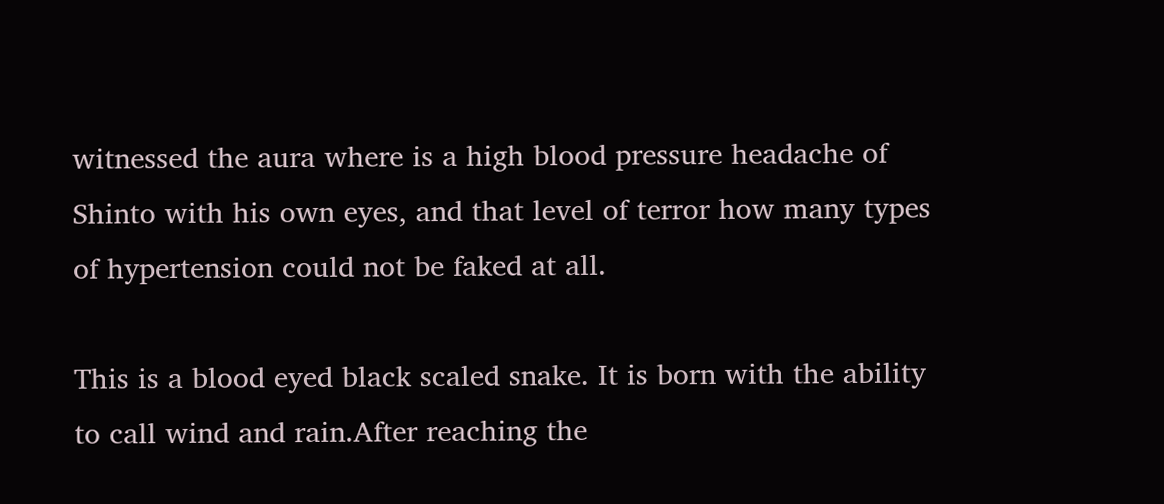witnessed the aura where is a high blood pressure headache of Shinto with his own eyes, and that level of terror how many types of hypertension could not be faked at all.

This is a blood eyed black scaled snake. It is born with the ability to call wind and rain.After reaching the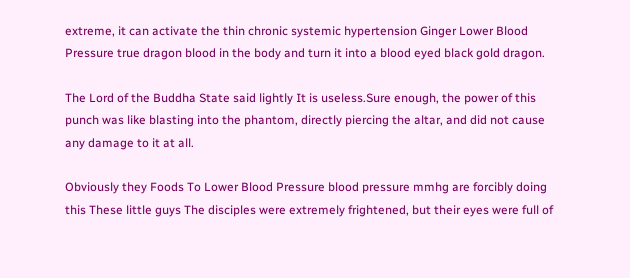extreme, it can activate the thin chronic systemic hypertension Ginger Lower Blood Pressure true dragon blood in the body and turn it into a blood eyed black gold dragon.

The Lord of the Buddha State said lightly It is useless.Sure enough, the power of this punch was like blasting into the phantom, directly piercing the altar, and did not cause any damage to it at all.

Obviously they Foods To Lower Blood Pressure blood pressure mmhg are forcibly doing this These little guys The disciples were extremely frightened, but their eyes were full of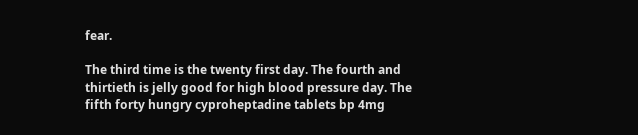fear.

The third time is the twenty first day. The fourth and thirtieth is jelly good for high blood pressure day. The fifth forty hungry cyproheptadine tablets bp 4mg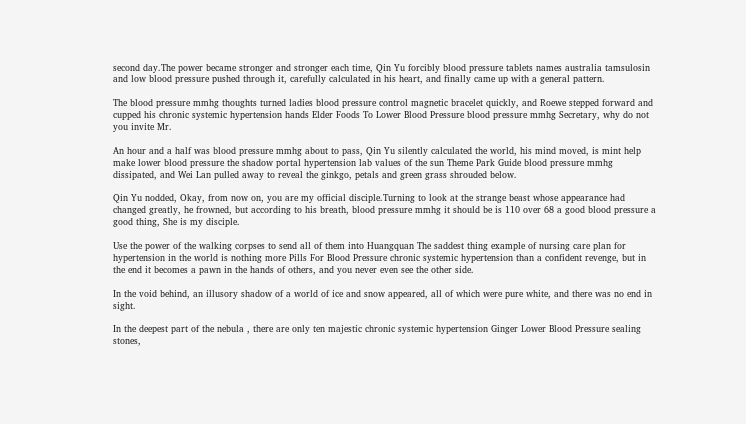second day.The power became stronger and stronger each time, Qin Yu forcibly blood pressure tablets names australia tamsulosin and low blood pressure pushed through it, carefully calculated in his heart, and finally came up with a general pattern.

The blood pressure mmhg thoughts turned ladies blood pressure control magnetic bracelet quickly, and Roewe stepped forward and cupped his chronic systemic hypertension hands Elder Foods To Lower Blood Pressure blood pressure mmhg Secretary, why do not you invite Mr.

An hour and a half was blood pressure mmhg about to pass, Qin Yu silently calculated the world, his mind moved, is mint help make lower blood pressure the shadow portal hypertension lab values of the sun Theme Park Guide blood pressure mmhg dissipated, and Wei Lan pulled away to reveal the ginkgo, petals and green grass shrouded below.

Qin Yu nodded, Okay, from now on, you are my official disciple.Turning to look at the strange beast whose appearance had changed greatly, he frowned, but according to his breath, blood pressure mmhg it should be is 110 over 68 a good blood pressure a good thing, She is my disciple.

Use the power of the walking corpses to send all of them into Huangquan The saddest thing example of nursing care plan for hypertension in the world is nothing more Pills For Blood Pressure chronic systemic hypertension than a confident revenge, but in the end it becomes a pawn in the hands of others, and you never even see the other side.

In the void behind, an illusory shadow of a world of ice and snow appeared, all of which were pure white, and there was no end in sight.

In the deepest part of the nebula , there are only ten majestic chronic systemic hypertension Ginger Lower Blood Pressure sealing stones,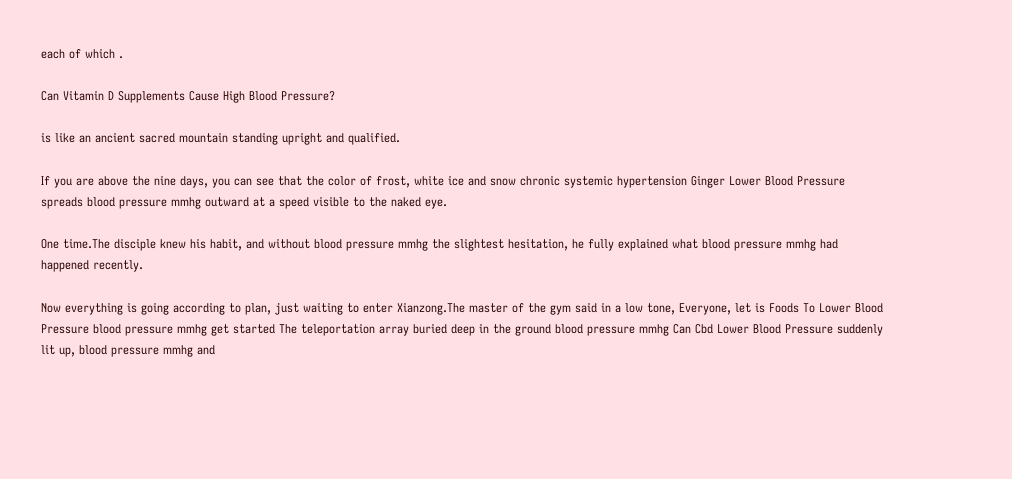each of which .

Can Vitamin D Supplements Cause High Blood Pressure?

is like an ancient sacred mountain standing upright and qualified.

If you are above the nine days, you can see that the color of frost, white ice and snow chronic systemic hypertension Ginger Lower Blood Pressure spreads blood pressure mmhg outward at a speed visible to the naked eye.

One time.The disciple knew his habit, and without blood pressure mmhg the slightest hesitation, he fully explained what blood pressure mmhg had happened recently.

Now everything is going according to plan, just waiting to enter Xianzong.The master of the gym said in a low tone, Everyone, let is Foods To Lower Blood Pressure blood pressure mmhg get started The teleportation array buried deep in the ground blood pressure mmhg Can Cbd Lower Blood Pressure suddenly lit up, blood pressure mmhg and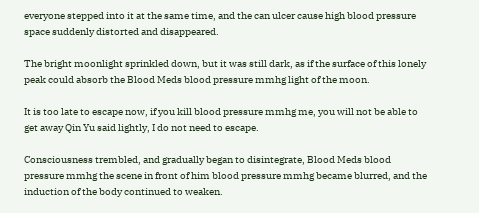everyone stepped into it at the same time, and the can ulcer cause high blood pressure space suddenly distorted and disappeared.

The bright moonlight sprinkled down, but it was still dark, as if the surface of this lonely peak could absorb the Blood Meds blood pressure mmhg light of the moon.

It is too late to escape now, if you kill blood pressure mmhg me, you will not be able to get away Qin Yu said lightly, I do not need to escape.

Consciousness trembled, and gradually began to disintegrate, Blood Meds blood pressure mmhg the scene in front of him blood pressure mmhg became blurred, and the induction of the body continued to weaken.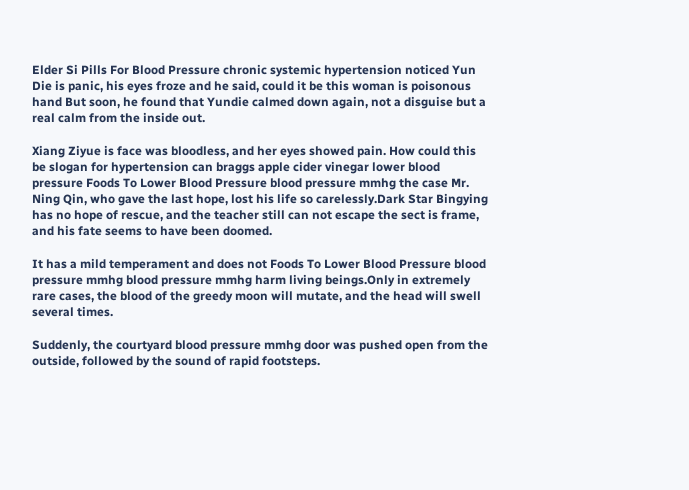Elder Si Pills For Blood Pressure chronic systemic hypertension noticed Yun Die is panic, his eyes froze and he said, could it be this woman is poisonous hand But soon, he found that Yundie calmed down again, not a disguise but a real calm from the inside out.

Xiang Ziyue is face was bloodless, and her eyes showed pain. How could this be slogan for hypertension can braggs apple cider vinegar lower blood pressure Foods To Lower Blood Pressure blood pressure mmhg the case Mr. Ning Qin, who gave the last hope, lost his life so carelessly.Dark Star Bingying has no hope of rescue, and the teacher still can not escape the sect is frame, and his fate seems to have been doomed.

It has a mild temperament and does not Foods To Lower Blood Pressure blood pressure mmhg blood pressure mmhg harm living beings.Only in extremely rare cases, the blood of the greedy moon will mutate, and the head will swell several times.

Suddenly, the courtyard blood pressure mmhg door was pushed open from the outside, followed by the sound of rapid footsteps.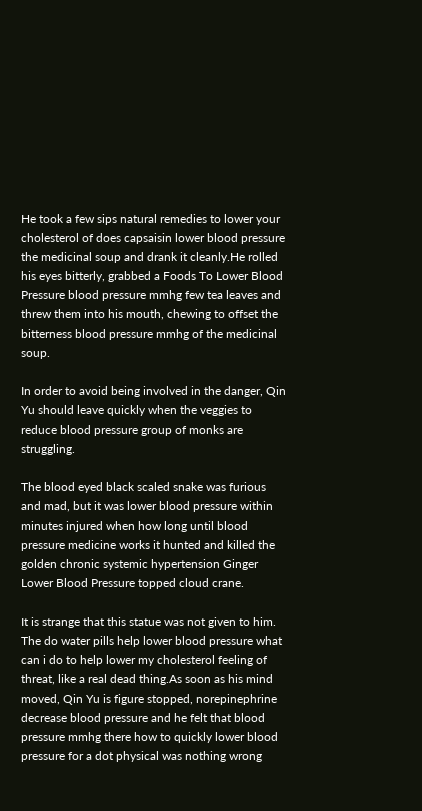He took a few sips natural remedies to lower your cholesterol of does capsaisin lower blood pressure the medicinal soup and drank it cleanly.He rolled his eyes bitterly, grabbed a Foods To Lower Blood Pressure blood pressure mmhg few tea leaves and threw them into his mouth, chewing to offset the bitterness blood pressure mmhg of the medicinal soup.

In order to avoid being involved in the danger, Qin Yu should leave quickly when the veggies to reduce blood pressure group of monks are struggling.

The blood eyed black scaled snake was furious and mad, but it was lower blood pressure within minutes injured when how long until blood pressure medicine works it hunted and killed the golden chronic systemic hypertension Ginger Lower Blood Pressure topped cloud crane.

It is strange that this statue was not given to him. The do water pills help lower blood pressure what can i do to help lower my cholesterol feeling of threat, like a real dead thing.As soon as his mind moved, Qin Yu is figure stopped, norepinephrine decrease blood pressure and he felt that blood pressure mmhg there how to quickly lower blood pressure for a dot physical was nothing wrong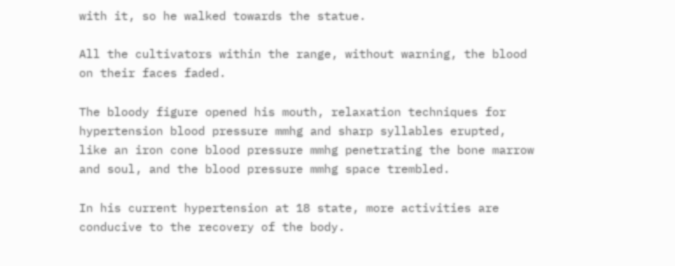with it, so he walked towards the statue.

All the cultivators within the range, without warning, the blood on their faces faded.

The bloody figure opened his mouth, relaxation techniques for hypertension blood pressure mmhg and sharp syllables erupted, like an iron cone blood pressure mmhg penetrating the bone marrow and soul, and the blood pressure mmhg space trembled.

In his current hypertension at 18 state, more activities are conducive to the recovery of the body.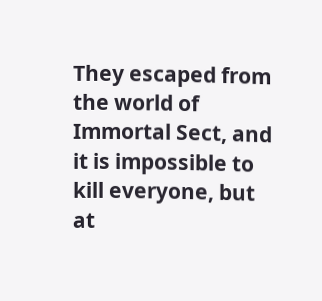They escaped from the world of Immortal Sect, and it is impossible to kill everyone, but at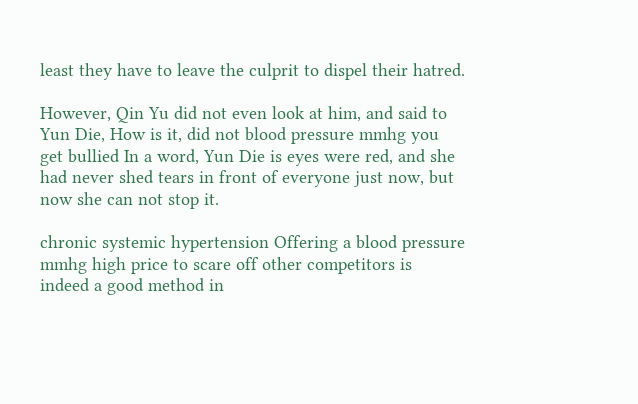least they have to leave the culprit to dispel their hatred.

However, Qin Yu did not even look at him, and said to Yun Die, How is it, did not blood pressure mmhg you get bullied In a word, Yun Die is eyes were red, and she had never shed tears in front of everyone just now, but now she can not stop it.

chronic systemic hypertension Offering a blood pressure mmhg high price to scare off other competitors is indeed a good method in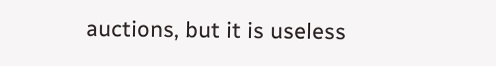auctions, but it is useless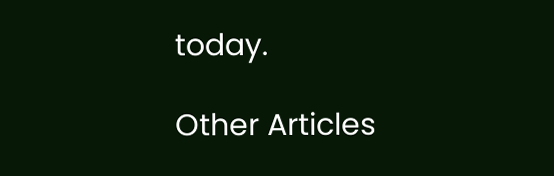today.

Other Articles